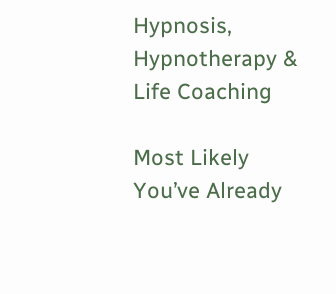Hypnosis, Hypnotherapy & Life Coaching

Most Likely You’ve Already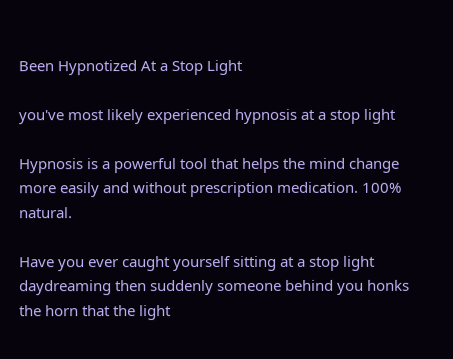Been Hypnotized At a Stop Light

you've most likely experienced hypnosis at a stop light

Hypnosis is a powerful tool that helps the mind change more easily and without prescription medication. 100% natural.

Have you ever caught yourself sitting at a stop light daydreaming then suddenly someone behind you honks the horn that the light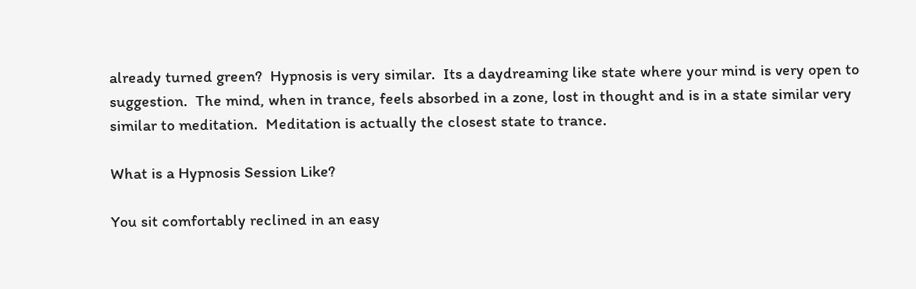already turned green?  Hypnosis is very similar.  Its a daydreaming like state where your mind is very open to suggestion.  The mind, when in trance, feels absorbed in a zone, lost in thought and is in a state similar very similar to meditation.  Meditation is actually the closest state to trance.

What is a Hypnosis Session Like?

You sit comfortably reclined in an easy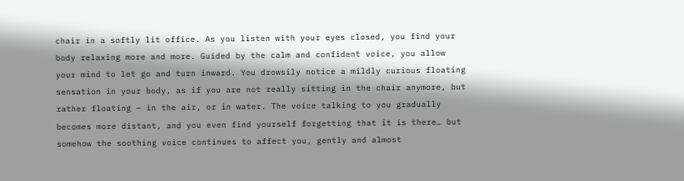chair in a softly lit office. As you listen with your eyes closed, you find your body relaxing more and more. Guided by the calm and confident voice, you allow your mind to let go and turn inward. You drowsily notice a mildly curious floating sensation in your body, as if you are not really sitting in the chair anymore, but rather floating – in the air, or in water. The voice talking to you gradually becomes more distant, and you even find yourself forgetting that it is there… but somehow the soothing voice continues to affect you, gently and almost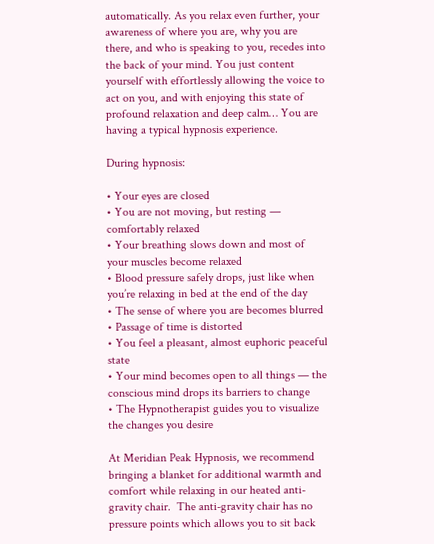automatically. As you relax even further, your awareness of where you are, why you are there, and who is speaking to you, recedes into the back of your mind. You just content yourself with effortlessly allowing the voice to act on you, and with enjoying this state of profound relaxation and deep calm… You are having a typical hypnosis experience.

During hypnosis:

• Your eyes are closed
• You are not moving, but resting — comfortably relaxed
• Your breathing slows down and most of your muscles become relaxed
• Blood pressure safely drops, just like when you’re relaxing in bed at the end of the day
• The sense of where you are becomes blurred
• Passage of time is distorted
• You feel a pleasant, almost euphoric peaceful state
• Your mind becomes open to all things — the conscious mind drops its barriers to change
• The Hypnotherapist guides you to visualize the changes you desire

At Meridian Peak Hypnosis, we recommend bringing a blanket for additional warmth and comfort while relaxing in our heated anti-gravity chair.  The anti-gravity chair has no pressure points which allows you to sit back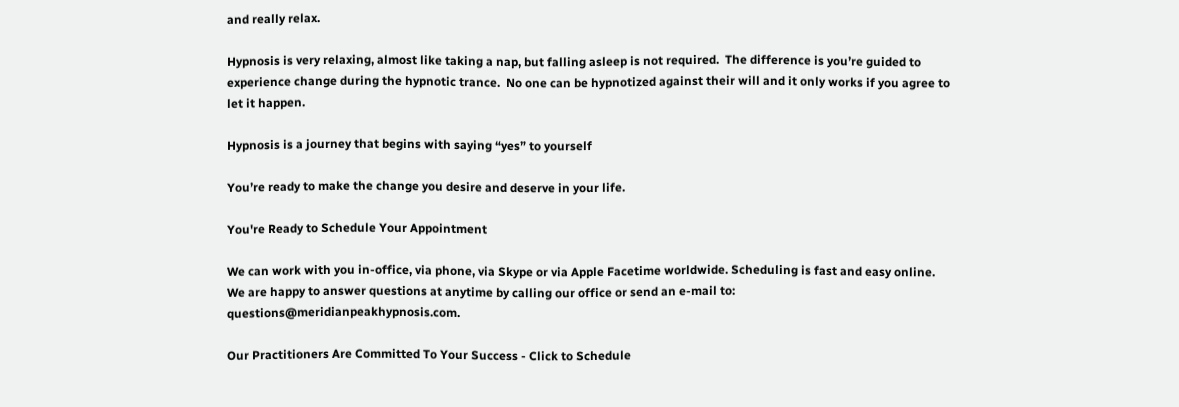and really relax.

Hypnosis is very relaxing, almost like taking a nap, but falling asleep is not required.  The difference is you’re guided to experience change during the hypnotic trance.  No one can be hypnotized against their will and it only works if you agree to let it happen.

Hypnosis is a journey that begins with saying “yes” to yourself

You’re ready to make the change you desire and deserve in your life.

You're Ready to Schedule Your Appointment

We can work with you in-office, via phone, via Skype or via Apple Facetime worldwide. Scheduling is fast and easy online. We are happy to answer questions at anytime by calling our office or send an e-mail to: questions@meridianpeakhypnosis.com.

Our Practitioners Are Committed To Your Success - Click to Schedule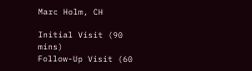Marc Holm, CH

Initial Visit (90 mins)
Follow-Up Visit (60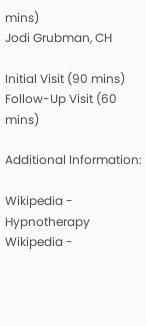mins)
Jodi Grubman, CH

Initial Visit (90 mins)
Follow-Up Visit (60 mins)

Additional Information:

Wikipedia - Hypnotherapy
Wikipedia -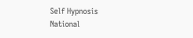Self Hypnosis
National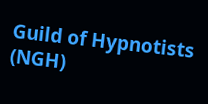Guild of Hypnotists (NGH)